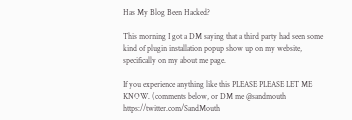Has My Blog Been Hacked?

This morning I got a DM saying that a third party had seen some kind of plugin installation popup show up on my website, specifically on my about me page.

If you experience anything like this PLEASE PLEASE LET ME KNOW. (comments below, or DM me @sandmouth https://twitter.com/SandMouth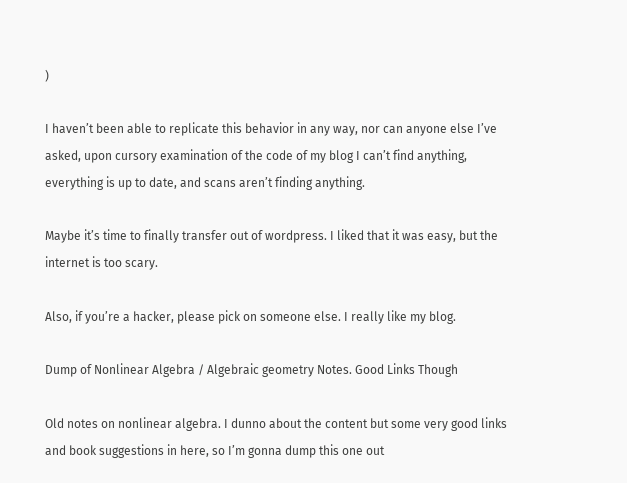)

I haven’t been able to replicate this behavior in any way, nor can anyone else I’ve asked, upon cursory examination of the code of my blog I can’t find anything, everything is up to date, and scans aren’t finding anything.

Maybe it’s time to finally transfer out of wordpress. I liked that it was easy, but the internet is too scary.

Also, if you’re a hacker, please pick on someone else. I really like my blog.

Dump of Nonlinear Algebra / Algebraic geometry Notes. Good Links Though

Old notes on nonlinear algebra. I dunno about the content but some very good links and book suggestions in here, so I’m gonna dump this one out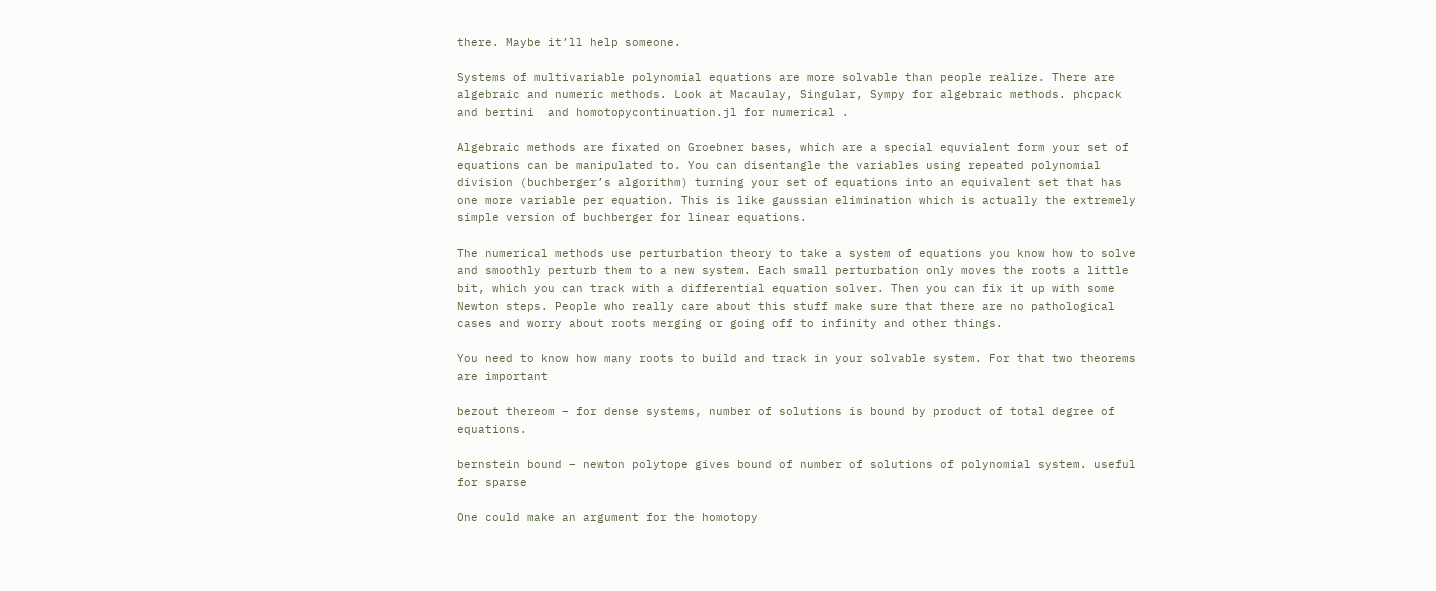there. Maybe it’ll help someone.

Systems of multivariable polynomial equations are more solvable than people realize. There are algebraic and numeric methods. Look at Macaulay, Singular, Sympy for algebraic methods. phcpack and bertini  and homotopycontinuation.jl for numerical .

Algebraic methods are fixated on Groebner bases, which are a special equvialent form your set of equations can be manipulated to. You can disentangle the variables using repeated polynomial division (buchberger’s algorithm) turning your set of equations into an equivalent set that has one more variable per equation. This is like gaussian elimination which is actually the extremely simple version of buchberger for linear equations.

The numerical methods use perturbation theory to take a system of equations you know how to solve and smoothly perturb them to a new system. Each small perturbation only moves the roots a little bit, which you can track with a differential equation solver. Then you can fix it up with some Newton steps. People who really care about this stuff make sure that there are no pathological cases and worry about roots merging or going off to infinity and other things.

You need to know how many roots to build and track in your solvable system. For that two theorems are important

bezout thereom – for dense systems, number of solutions is bound by product of total degree of equations.

bernstein bound – newton polytope gives bound of number of solutions of polynomial system. useful for sparse

One could make an argument for the homotopy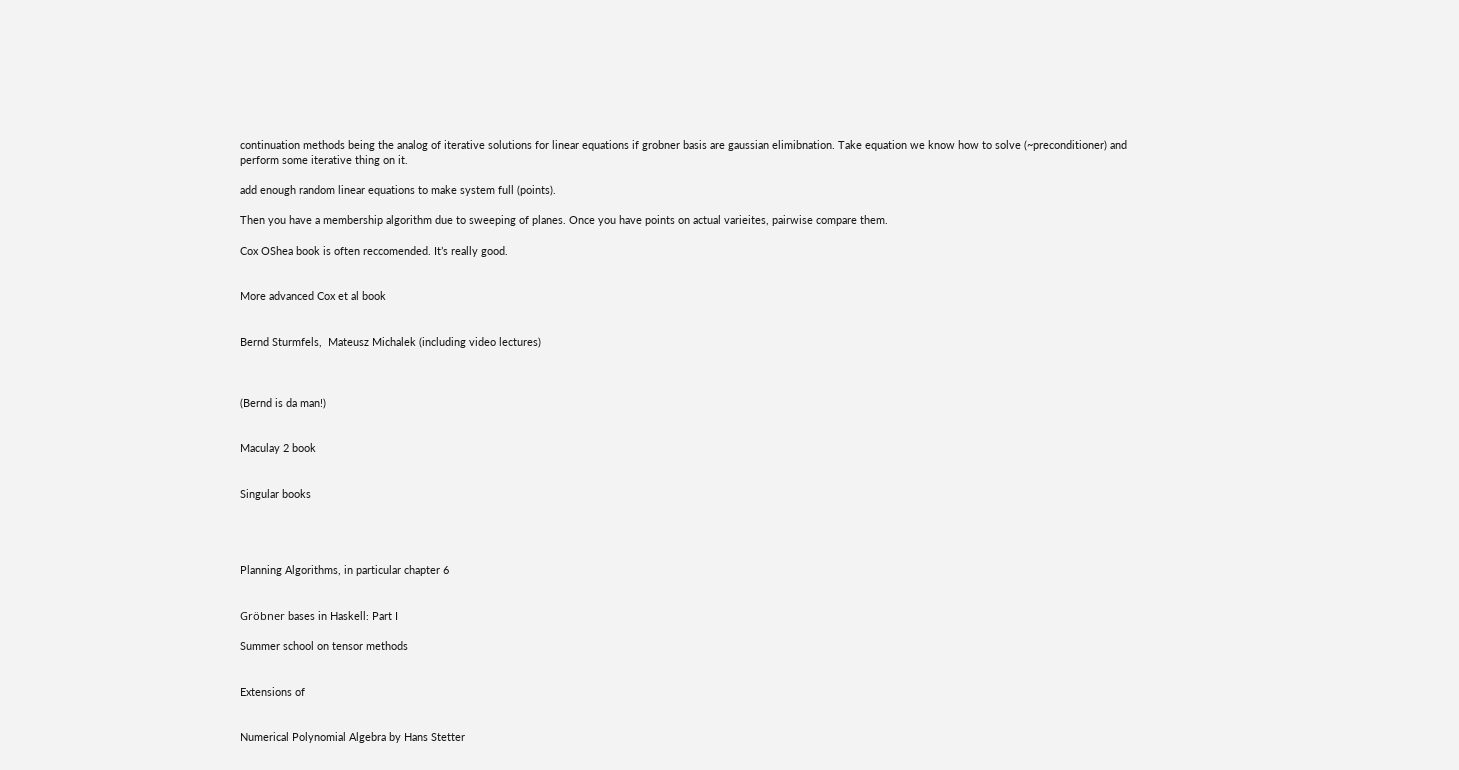continuation methods being the analog of iterative solutions for linear equations if grobner basis are gaussian elimibnation. Take equation we know how to solve (~preconditioner) and perform some iterative thing on it.

add enough random linear equations to make system full (points).

Then you have a membership algorithm due to sweeping of planes. Once you have points on actual varieites, pairwise compare them.

Cox OShea book is often reccomended. It’s really good.


More advanced Cox et al book


Bernd Sturmfels,  Mateusz Michalek (including video lectures)



(Bernd is da man!)


Maculay 2 book


Singular books




Planning Algorithms, in particular chapter 6


Gröbner bases in Haskell: Part I

Summer school on tensor methods


Extensions of


Numerical Polynomial Algebra by Hans Stetter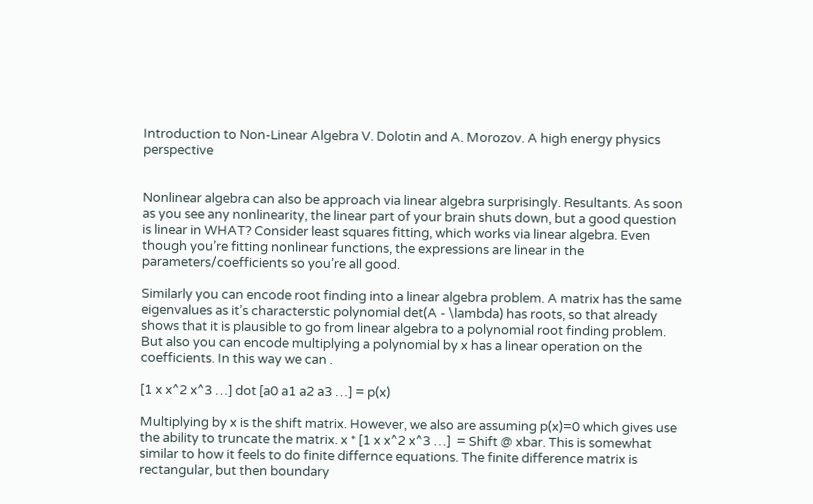Introduction to Non-Linear Algebra V. Dolotin and A. Morozov. A high energy physics perspective


Nonlinear algebra can also be approach via linear algebra surprisingly. Resultants. As soon as you see any nonlinearity, the linear part of your brain shuts down, but a good question is linear in WHAT? Consider least squares fitting, which works via linear algebra. Even though you’re fitting nonlinear functions, the expressions are linear in the parameters/coefficients so you’re all good.

Similarly you can encode root finding into a linear algebra problem. A matrix has the same eigenvalues as it’s characterstic polynomial det(A - \lambda) has roots, so that already shows that it is plausible to go from linear algebra to a polynomial root finding problem. But also you can encode multiplying a polynomial by x has a linear operation on the coefficients. In this way we can .

[1 x x^2 x^3 …] dot [a0 a1 a2 a3 …] = p(x)

Multiplying by x is the shift matrix. However, we also are assuming p(x)=0 which gives use the ability to truncate the matrix. x * [1 x x^2 x^3 …]  = Shift @ xbar. This is somewhat similar to how it feels to do finite differnce equations. The finite difference matrix is rectangular, but then boundary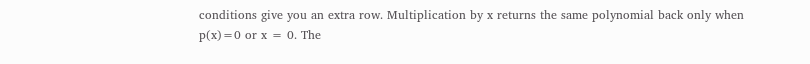conditions give you an extra row. Multiplication by x returns the same polynomial back only when p(x)=0 or x = 0. The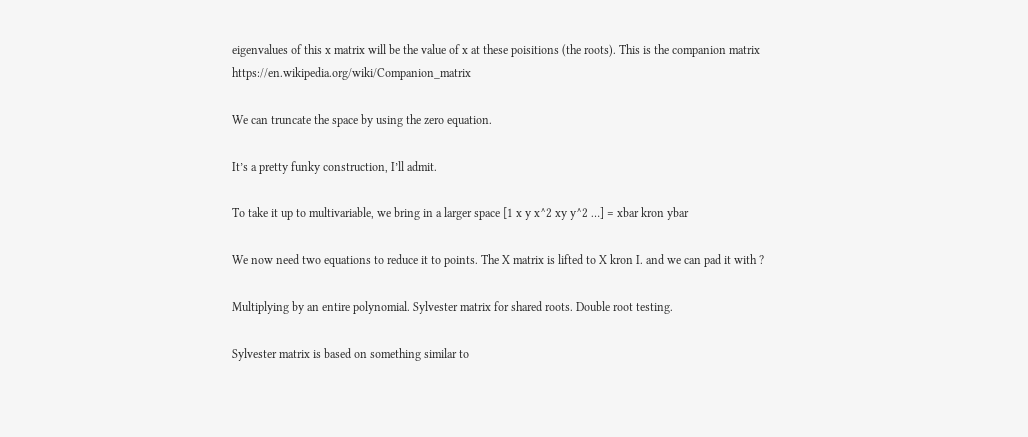eigenvalues of this x matrix will be the value of x at these poisitions (the roots). This is the companion matrix https://en.wikipedia.org/wiki/Companion_matrix

We can truncate the space by using the zero equation.

It’s a pretty funky construction, I’ll admit.

To take it up to multivariable, we bring in a larger space [1 x y x^2 xy y^2 …] = xbar kron ybar

We now need two equations to reduce it to points. The X matrix is lifted to X kron I. and we can pad it with ?

Multiplying by an entire polynomial. Sylvester matrix for shared roots. Double root testing.

Sylvester matrix is based on something similar to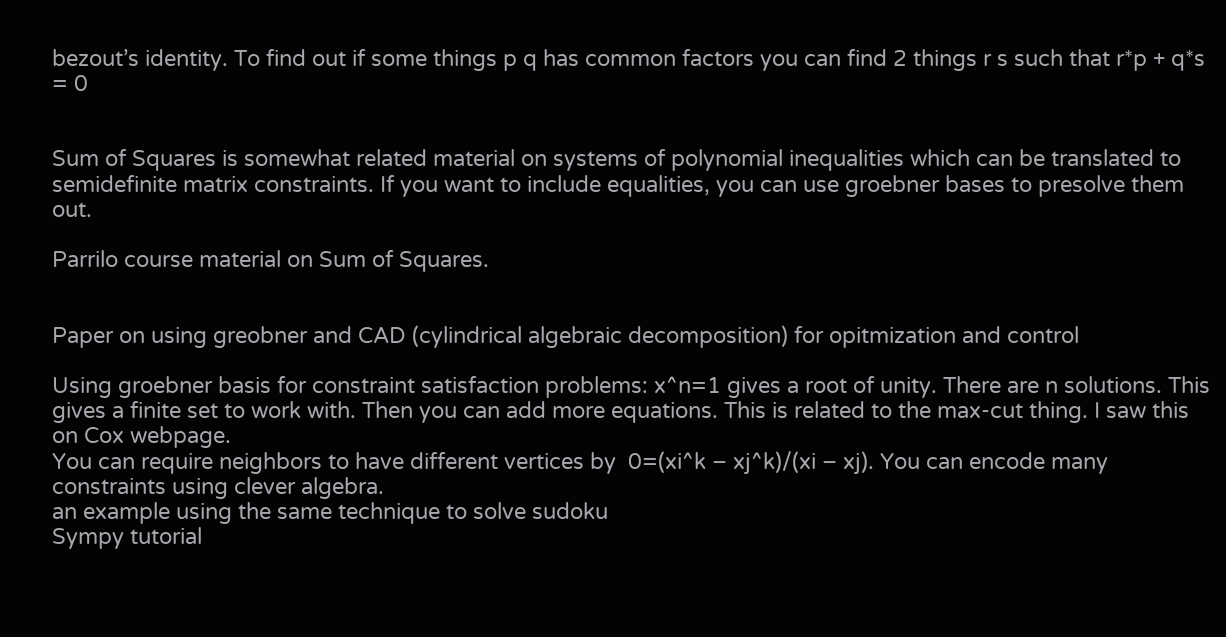bezout’s identity. To find out if some things p q has common factors you can find 2 things r s such that r*p + q*s = 0


Sum of Squares is somewhat related material on systems of polynomial inequalities which can be translated to semidefinite matrix constraints. If you want to include equalities, you can use groebner bases to presolve them out.

Parrilo course material on Sum of Squares.


Paper on using greobner and CAD (cylindrical algebraic decomposition) for opitmization and control

Using groebner basis for constraint satisfaction problems: x^n=1 gives a root of unity. There are n solutions. This gives a finite set to work with. Then you can add more equations. This is related to the max-cut thing. I saw this on Cox webpage.
You can require neighbors to have different vertices by  0=(xi^k – xj^k)/(xi – xj). You can encode many constraints using clever algebra.
an example using the same technique to solve sudoku
Sympy tutorial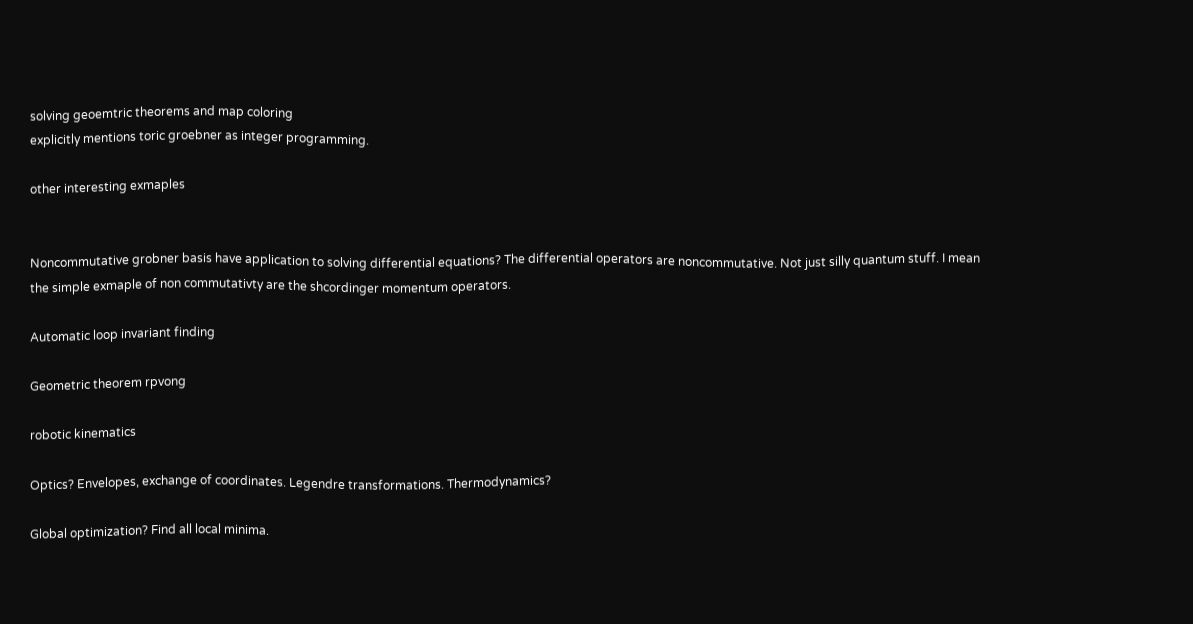solving geoemtric theorems and map coloring
explicitly mentions toric groebner as integer programming.

other interesting exmaples


Noncommutative grobner basis have application to solving differential equations? The differential operators are noncommutative. Not just silly quantum stuff. I mean the simple exmaple of non commutativty are the shcordinger momentum operators.

Automatic loop invariant finding

Geometric theorem rpvong

robotic kinematics

Optics? Envelopes, exchange of coordinates. Legendre transformations. Thermodynamics?

Global optimization? Find all local minima.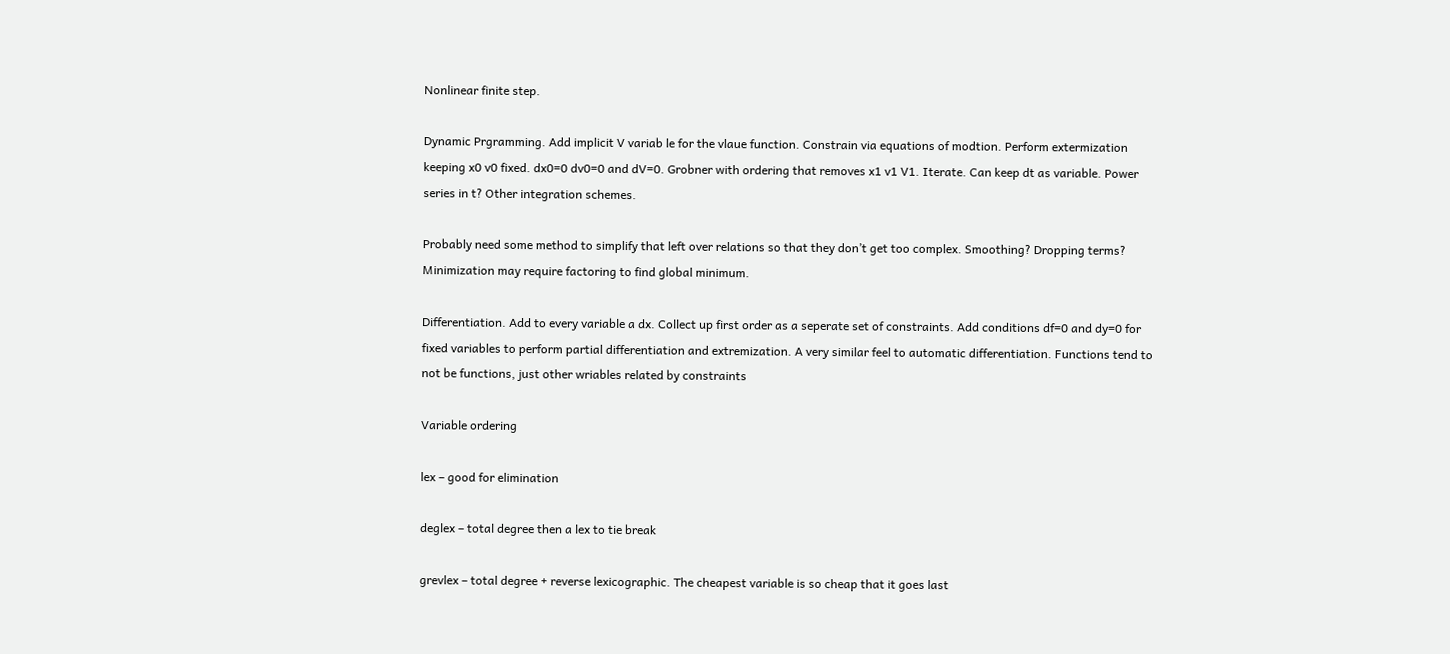Nonlinear finite step.

Dynamic Prgramming. Add implicit V variab le for the vlaue function. Constrain via equations of modtion. Perform extermization keeping x0 v0 fixed. dx0=0 dv0=0 and dV=0. Grobner with ordering that removes x1 v1 V1. Iterate. Can keep dt as variable. Power series in t? Other integration schemes.

Probably need some method to simplify that left over relations so that they don’t get too complex. Smoothing? Dropping terms? Minimization may require factoring to find global minimum.

Differentiation. Add to every variable a dx. Collect up first order as a seperate set of constraints. Add conditions df=0 and dy=0 for fixed variables to perform partial differentiation and extremization. A very similar feel to automatic differentiation. Functions tend to not be functions, just other wriables related by constraints

Variable ordering

lex – good for elimination

deglex – total degree then a lex to tie break

grevlex – total degree + reverse lexicographic. The cheapest variable is so cheap that it goes last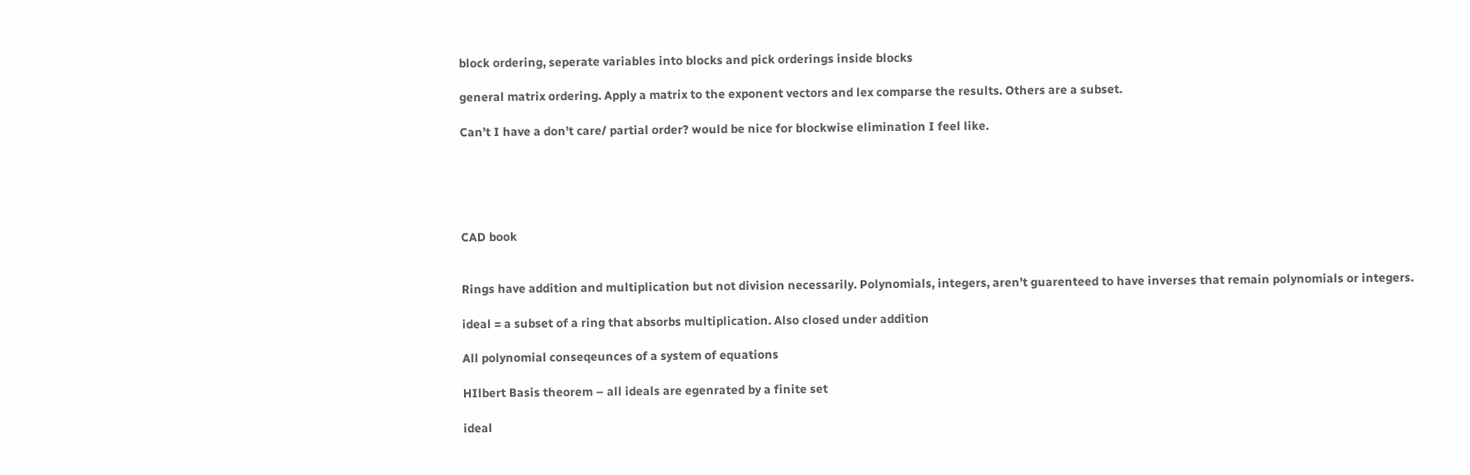block ordering, seperate variables into blocks and pick orderings inside blocks

general matrix ordering. Apply a matrix to the exponent vectors and lex comparse the results. Others are a subset.

Can’t I have a don’t care/ partial order? would be nice for blockwise elimination I feel like.





CAD book


Rings have addition and multiplication but not division necessarily. Polynomials, integers, aren’t guarenteed to have inverses that remain polynomials or integers.

ideal = a subset of a ring that absorbs multiplication. Also closed under addition

All polynomial conseqeunces of a system of equations

HIlbert Basis theorem – all ideals are egenrated by a finite set

ideal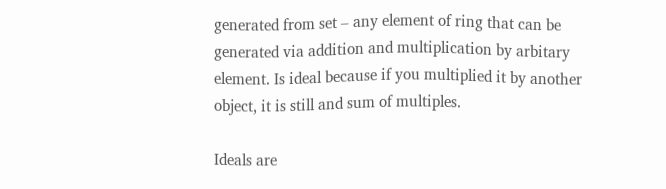generated from set – any element of ring that can be generated via addition and multiplication by arbitary element. Is ideal because if you multiplied it by another object, it is still and sum of multiples.

Ideals are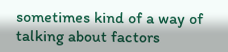sometimes kind of a way of talking about factors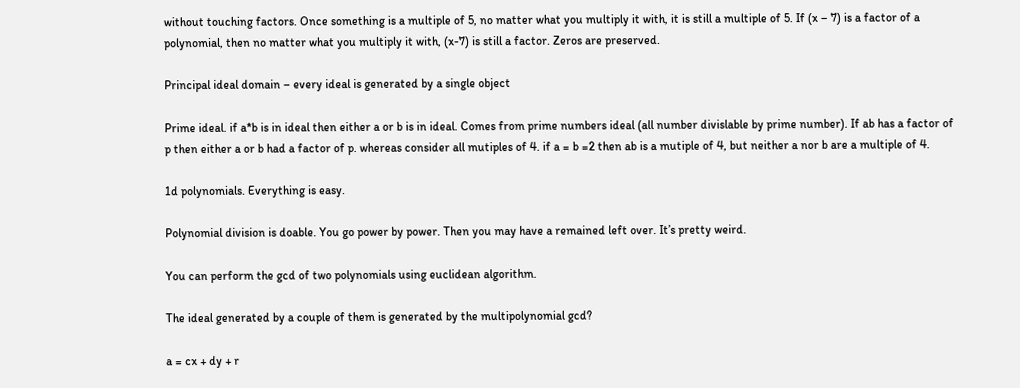without touching factors. Once something is a multiple of 5, no matter what you multiply it with, it is still a multiple of 5. If (x – 7) is a factor of a polynomial, then no matter what you multiply it with, (x-7) is still a factor. Zeros are preserved.

Principal ideal domain – every ideal is generated by a single object

Prime ideal. if a*b is in ideal then either a or b is in ideal. Comes from prime numbers ideal (all number divislable by prime number). If ab has a factor of p then either a or b had a factor of p. whereas consider all mutiples of 4. if a = b =2 then ab is a mutiple of 4, but neither a nor b are a multiple of 4.

1d polynomials. Everything is easy.

Polynomial division is doable. You go power by power. Then you may have a remained left over. It’s pretty weird.

You can perform the gcd of two polynomials using euclidean algorithm.

The ideal generated by a couple of them is generated by the multipolynomial gcd?

a = cx + dy + r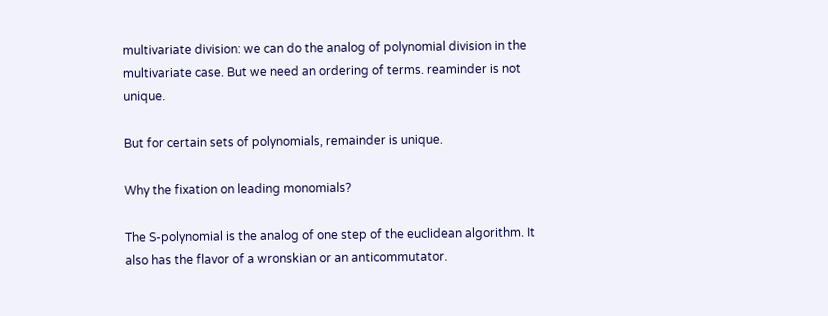multivariate division: we can do the analog of polynomial division in the multivariate case. But we need an ordering of terms. reaminder is not unique.

But for certain sets of polynomials, remainder is unique.

Why the fixation on leading monomials?

The S-polynomial is the analog of one step of the euclidean algorithm. It also has the flavor of a wronskian or an anticommutator.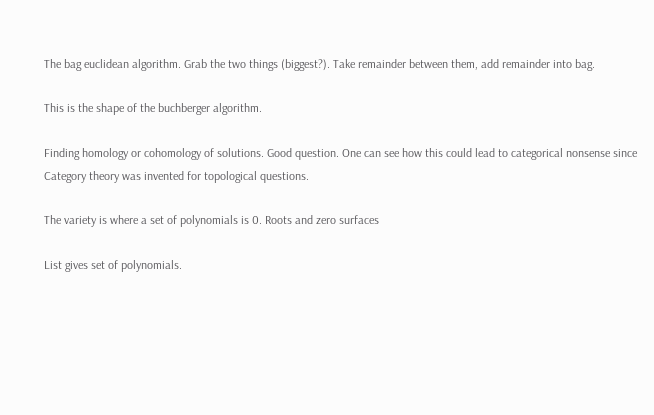The bag euclidean algorithm. Grab the two things (biggest?). Take remainder between them, add remainder into bag.

This is the shape of the buchberger algorithm.

Finding homology or cohomology of solutions. Good question. One can see how this could lead to categorical nonsense since Category theory was invented for topological questions.

The variety is where a set of polynomials is 0. Roots and zero surfaces

List gives set of polynomials.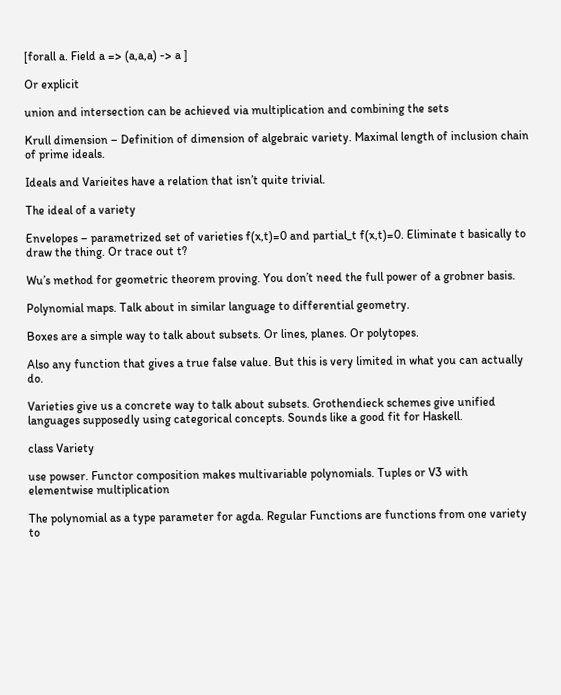[forall a. Field a => (a,a,a) -> a ]

Or explicit

union and intersection can be achieved via multiplication and combining the sets

Krull dimension – Definition of dimension of algebraic variety. Maximal length of inclusion chain of prime ideals.

Ideals and Varieites have a relation that isn’t quite trivial.

The ideal of a variety

Envelopes – parametrized set of varieties f(x,t)=0 and partial_t f(x,t)=0. Eliminate t basically to draw the thing. Or trace out t?

Wu’s method for geometric theorem proving. You don’t need the full power of a grobner basis.

Polynomial maps. Talk about in similar language to differential geometry.

Boxes are a simple way to talk about subsets. Or lines, planes. Or polytopes.

Also any function that gives a true false value. But this is very limited in what you can actually do.

Varieties give us a concrete way to talk about subsets. Grothendieck schemes give unified languages supposedly using categorical concepts. Sounds like a good fit for Haskell.

class Variety

use powser. Functor composition makes multivariable polynomials. Tuples or V3 with elementwise multiplication

The polynomial as a type parameter for agda. Regular Functions are functions from one variety to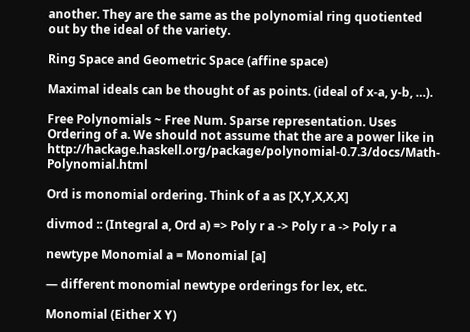another. They are the same as the polynomial ring quotiented out by the ideal of the variety.

Ring Space and Geometric Space (affine space)

Maximal ideals can be thought of as points. (ideal of x-a, y-b, …).

Free Polynomials ~ Free Num. Sparse representation. Uses Ordering of a. We should not assume that the are a power like in http://hackage.haskell.org/package/polynomial-0.7.3/docs/Math-Polynomial.html

Ord is monomial ordering. Think of a as [X,Y,X,X,X]

divmod :: (Integral a, Ord a) => Poly r a -> Poly r a -> Poly r a

newtype Monomial a = Monomial [a]

— different monomial newtype orderings for lex, etc.

Monomial (Either X Y)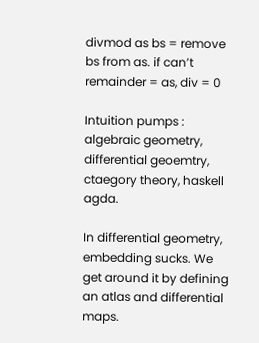divmod as bs = remove bs from as. if can’t remainder = as, div = 0

Intuition pumps : algebraic geometry, differential geoemtry, ctaegory theory, haskell agda.

In differential geometry, embedding sucks. We get around it by defining an atlas and differential maps.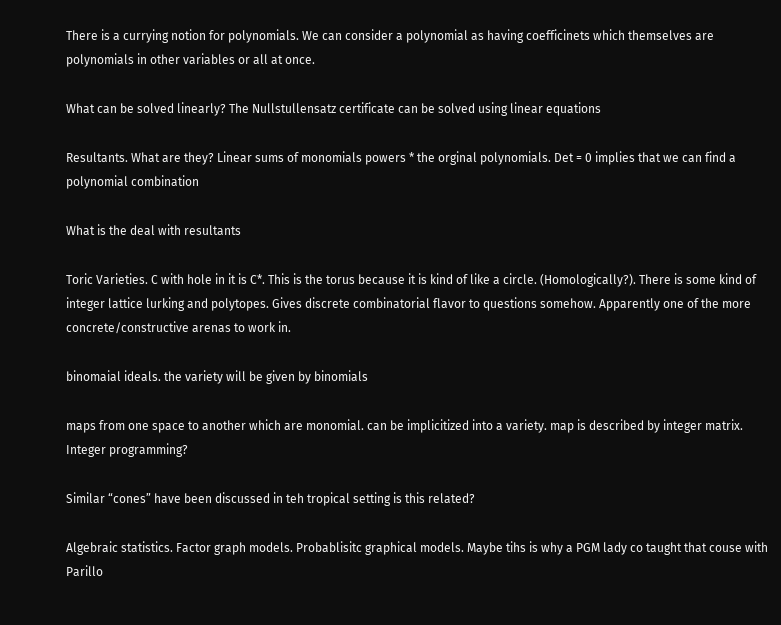There is a currying notion for polynomials. We can consider a polynomial as having coefficinets which themselves are polynomials in other variables or all at once.

What can be solved linearly? The Nullstullensatz certificate can be solved using linear equations

Resultants. What are they? Linear sums of monomials powers * the orginal polynomials. Det = 0 implies that we can find a polynomial combination

What is the deal with resultants

Toric Varieties. C with hole in it is C*. This is the torus because it is kind of like a circle. (Homologically?). There is some kind of integer lattice lurking and polytopes. Gives discrete combinatorial flavor to questions somehow. Apparently one of the more concrete/constructive arenas to work in.

binomaial ideals. the variety will be given by binomials

maps from one space to another which are monomial. can be implicitized into a variety. map is described by integer matrix. Integer programming?

Similar “cones” have been discussed in teh tropical setting is this related?

Algebraic statistics. Factor graph models. Probablisitc graphical models. Maybe tihs is why a PGM lady co taught that couse with Parillo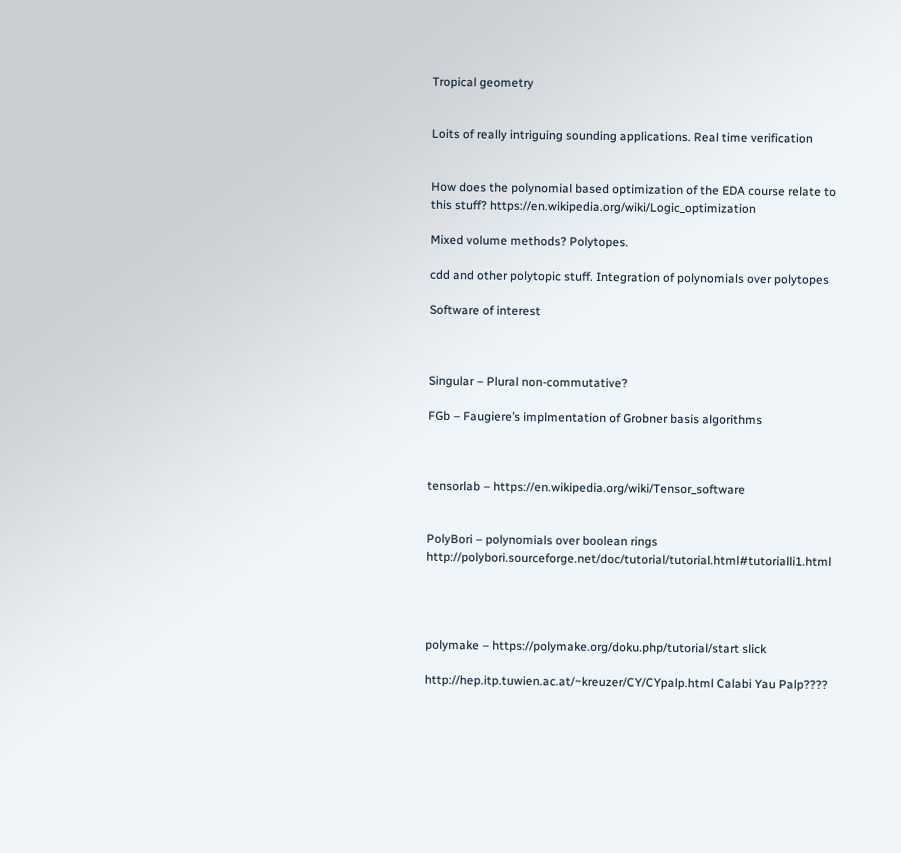Tropical geometry


Loits of really intriguing sounding applications. Real time verification


How does the polynomial based optimization of the EDA course relate to this stuff? https://en.wikipedia.org/wiki/Logic_optimization

Mixed volume methods? Polytopes.

cdd and other polytopic stuff. Integration of polynomials over polytopes

Software of interest



Singular – Plural non-commutative?

FGb – Faugiere’s implmentation of Grobner basis algorithms



tensorlab – https://en.wikipedia.org/wiki/Tensor_software


PolyBori – polynomials over boolean rings http://polybori.sourceforge.net/doc/tutorial/tutorial.html#tutorialli1.html




polymake – https://polymake.org/doku.php/tutorial/start slick

http://hep.itp.tuwien.ac.at/~kreuzer/CY/CYpalp.html Calabi Yau Palp????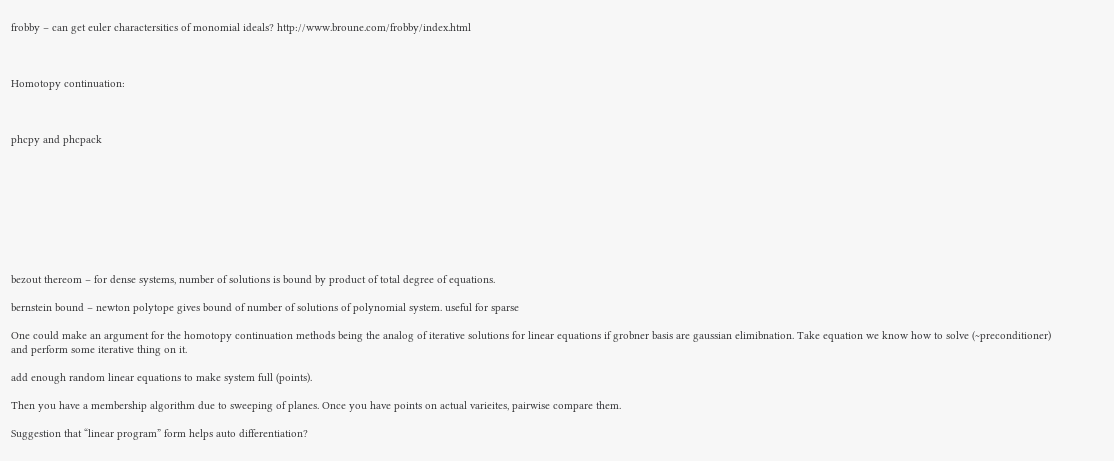frobby – can get euler charactersitics of monomial ideals? http://www.broune.com/frobby/index.html



Homotopy continuation:



phcpy and phcpack









bezout thereom – for dense systems, number of solutions is bound by product of total degree of equations.

bernstein bound – newton polytope gives bound of number of solutions of polynomial system. useful for sparse

One could make an argument for the homotopy continuation methods being the analog of iterative solutions for linear equations if grobner basis are gaussian elimibnation. Take equation we know how to solve (~preconditioner) and perform some iterative thing on it.

add enough random linear equations to make system full (points).

Then you have a membership algorithm due to sweeping of planes. Once you have points on actual varieites, pairwise compare them.

Suggestion that “linear program” form helps auto differentiation?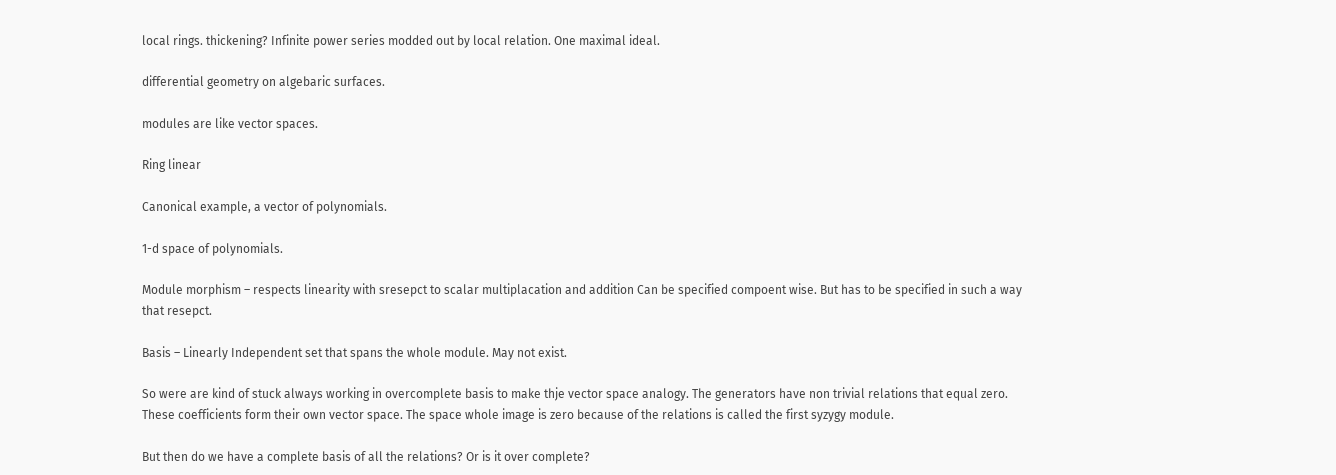local rings. thickening? Infinite power series modded out by local relation. One maximal ideal.

differential geometry on algebaric surfaces.

modules are like vector spaces.

Ring linear

Canonical example, a vector of polynomials.

1-d space of polynomials.

Module morphism – respects linearity with sresepct to scalar multiplacation and addition Can be specified compoent wise. But has to be specified in such a way that resepct.

Basis – Linearly Independent set that spans the whole module. May not exist.

So were are kind of stuck always working in overcomplete basis to make thje vector space analogy. The generators have non trivial relations that equal zero. These coefficients form their own vector space. The space whole image is zero because of the relations is called the first syzygy module.

But then do we have a complete basis of all the relations? Or is it over complete?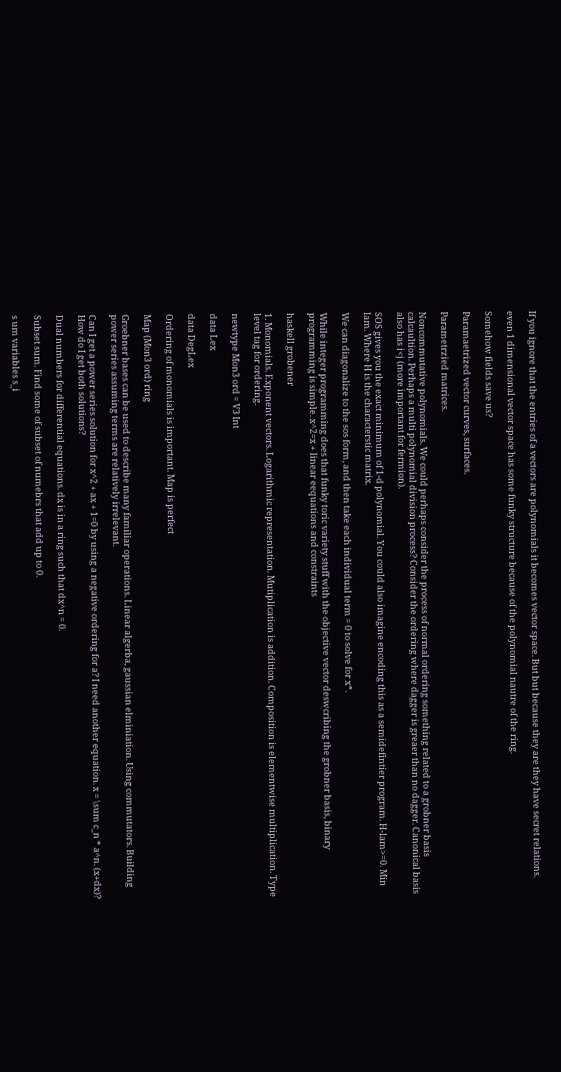If you ignore that the entries of a vectors are polynomials it becomes vector space. But but because they are they have secret relations.

even 1 dimensional vector space has some funky structure because of the polynomial nautre of the ring.

Somehow fields save us?

Paramaetrized vector curves, surfaces.

Parametrzied matrices.

Noncommutative polynomials. We could perhaps consider the process of normal ordering something related to a grobner basis calcaultion. Perhaps a multi polynomial division process? Consider the ordering where dagger is greaer than no dagger. Canonical basis also has i<j (more important for fermion).

SOS gives you the exact minimum of 1-d polynomial. You could also imagine encoding this as a semidefintier program. H-lam>=0. Min lam. Where H is the characterstic matrix.

We can diagonalize to the sos form, and then take each individual term = 0 to solve for x*.

While integer programming does that funky toric variety stuff with the objective vector deswcribing the grobner basis, binary programming is simple. x^2=x + linear eequations and constraints

haskell grobener

1. Monomials. Exponent vectors. Logarithmic representation. Mutiplication is addition. Composition is elementwise multiplication. Type level tag for ordering.

newtype Mon3 ord = V3 Int

data Lex

data DegLex

Ordering of monomials is important. Map is perfect

Map (Mon3 ord) ring

Groebner bases can be used to describe many familiar operations. Linear algerba, gaussian elminiation. Using commutators. Building power series assuming terms are relatively irrelevant.

Can I get a power series solution for x^2 + ax + 1=0 by using a negative ordering for a? I need another equation. x = \sum c_n * a^n. (x+dx)? How do I get both solutions?

Dual numbers for differential equations. dx is in a ring such that dx^n = 0.

Subset sum. Find some of subset of numebrs that add up to 0.

s um variables s_i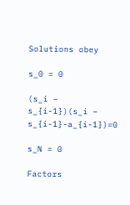Solutions obey

s_0 = 0

(s_i – s_{i-1})(s_i – s_{i-1}-a_{i-1})=0

s_N = 0

Factors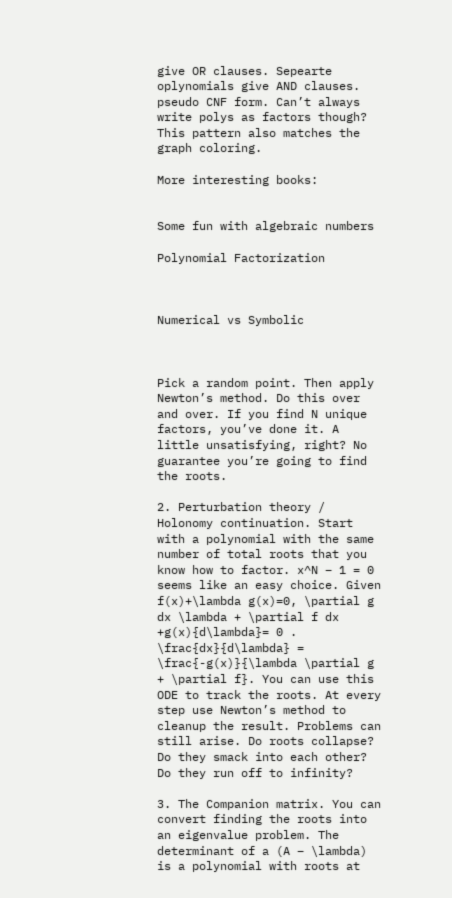give OR clauses. Sepearte oplynomials give AND clauses. pseudo CNF form. Can’t always write polys as factors though? This pattern also matches the graph coloring.

More interesting books:


Some fun with algebraic numbers

Polynomial Factorization



Numerical vs Symbolic



Pick a random point. Then apply Newton’s method. Do this over and over. If you find N unique factors, you’ve done it. A little unsatisfying, right? No guarantee you’re going to find the roots.

2. Perturbation theory / Holonomy continuation. Start with a polynomial with the same number of total roots that you know how to factor. x^N – 1 = 0 seems like an easy choice. Given f(x)+\lambda g(x)=0, \partial g dx \lambda + \partial f dx  +g(x){d\lambda}= 0 . \frac{dx}{d\lambda} = \frac{-g(x)}{\lambda \partial g + \partial f}. You can use this ODE to track the roots. At every step use Newton’s method to cleanup the result. Problems can still arise. Do roots collapse? Do they smack into each other? Do they run off to infinity?

3. The Companion matrix. You can convert finding the roots into an eigenvalue problem. The determinant of a (A – \lambda) is a polynomial with roots at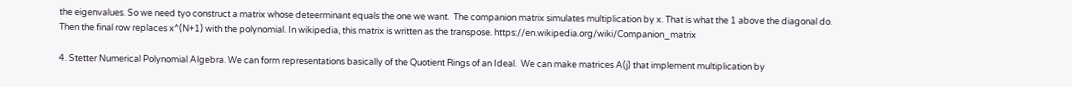the eigenvalues. So we need tyo construct a matrix whose deteerminant equals the one we want.  The companion matrix simulates multiplication by x. That is what the 1 above the diagonal do. Then the final row replaces x^(N+1) with the polynomial. In wikipedia, this matrix is written as the transpose. https://en.wikipedia.org/wiki/Companion_matrix

4. Stetter Numerical Polynomial Algebra. We can form representations basically of the Quotient Rings of an Ideal.  We can make matrices A(j) that implement multiplication by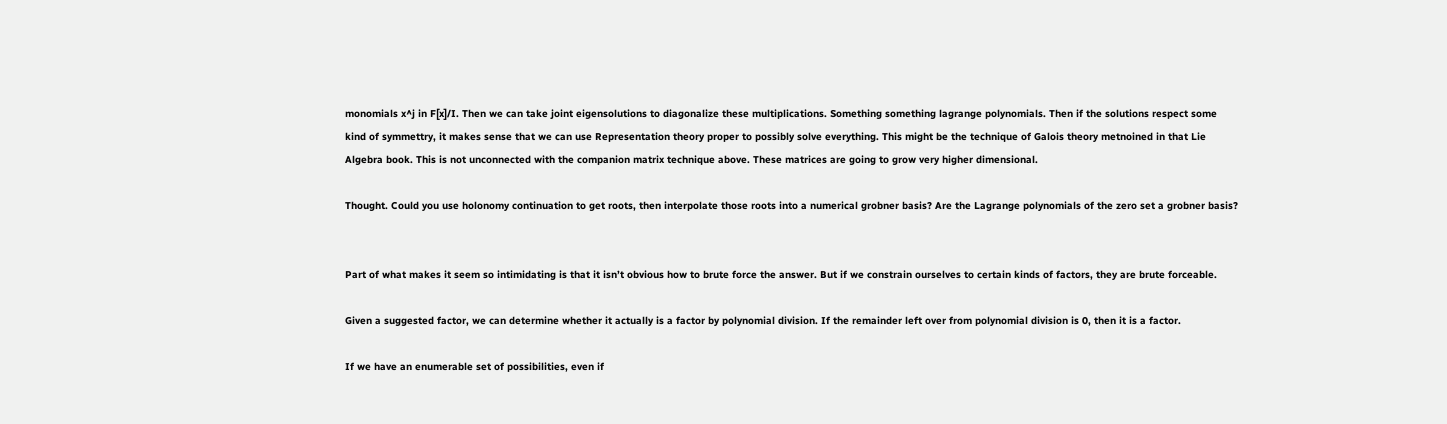monomials x^j in F[x]/I. Then we can take joint eigensolutions to diagonalize these multiplications. Something something lagrange polynomials. Then if the solutions respect some kind of symmettry, it makes sense that we can use Representation theory proper to possibly solve everything. This might be the technique of Galois theory metnoined in that Lie Algebra book. This is not unconnected with the companion matrix technique above. These matrices are going to grow very higher dimensional.

Thought. Could you use holonomy continuation to get roots, then interpolate those roots into a numerical grobner basis? Are the Lagrange polynomials of the zero set a grobner basis?


Part of what makes it seem so intimidating is that it isn’t obvious how to brute force the answer. But if we constrain ourselves to certain kinds of factors, they are brute forceable.

Given a suggested factor, we can determine whether it actually is a factor by polynomial division. If the remainder left over from polynomial division is 0, then it is a factor.

If we have an enumerable set of possibilities, even if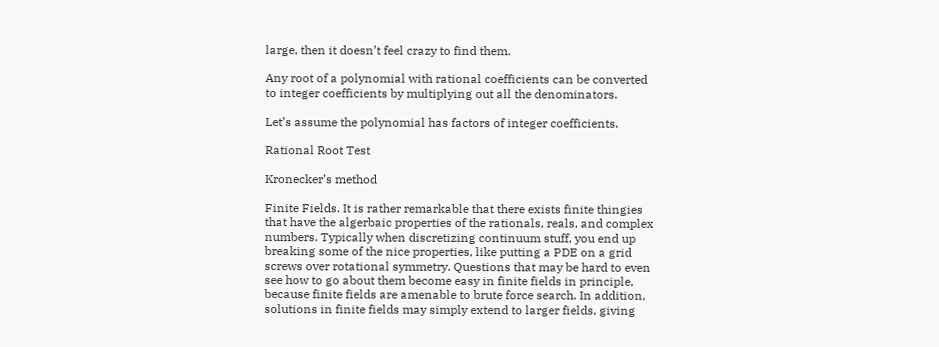large, then it doesn’t feel crazy to find them.

Any root of a polynomial with rational coefficients can be converted to integer coefficients by multiplying out all the denominators.

Let’s assume the polynomial has factors of integer coefficients.

Rational Root Test

Kronecker’s method

Finite Fields. It is rather remarkable that there exists finite thingies that have the algerbaic properties of the rationals, reals, and complex numbers. Typically when discretizing continuum stuff, you end up breaking some of the nice properties, like putting a PDE on a grid screws over rotational symmetry. Questions that may be hard to even see how to go about them become easy in finite fields in principle, because finite fields are amenable to brute force search. In addition, solutions in finite fields may simply extend to larger fields, giving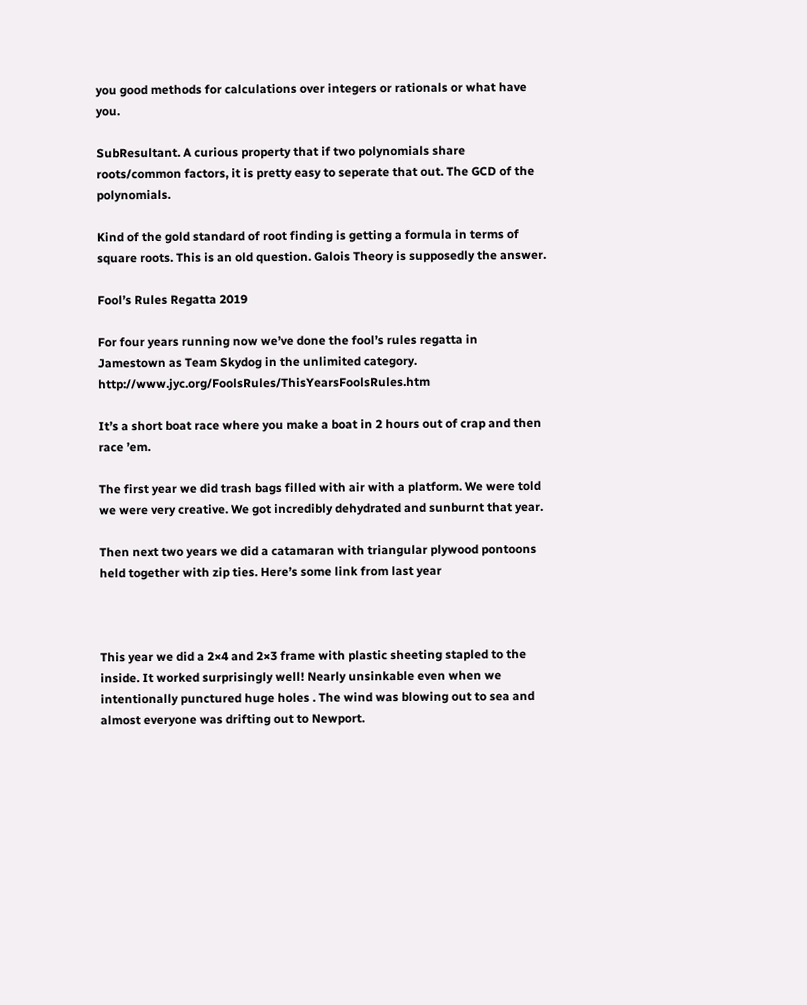you good methods for calculations over integers or rationals or what have you.

SubResultant. A curious property that if two polynomials share roots/common factors, it is pretty easy to seperate that out. The GCD of the polynomials.

Kind of the gold standard of root finding is getting a formula in terms of square roots. This is an old question. Galois Theory is supposedly the answer.

Fool’s Rules Regatta 2019

For four years running now we’ve done the fool’s rules regatta in Jamestown as Team Skydog in the unlimited category. http://www.jyc.org/FoolsRules/ThisYearsFoolsRules.htm

It’s a short boat race where you make a boat in 2 hours out of crap and then race ’em.

The first year we did trash bags filled with air with a platform. We were told we were very creative. We got incredibly dehydrated and sunburnt that year.

Then next two years we did a catamaran with triangular plywood pontoons held together with zip ties. Here’s some link from last year



This year we did a 2×4 and 2×3 frame with plastic sheeting stapled to the inside. It worked surprisingly well! Nearly unsinkable even when we intentionally punctured huge holes . The wind was blowing out to sea and almost everyone was drifting out to Newport.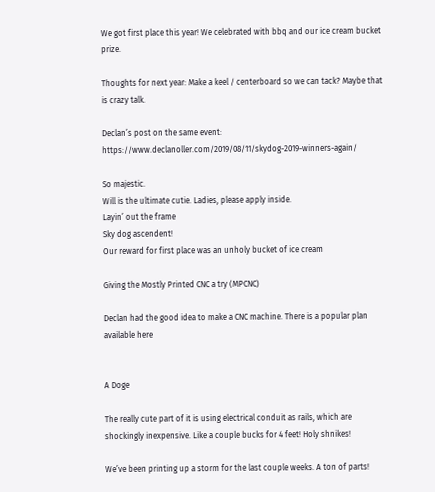We got first place this year! We celebrated with bbq and our ice cream bucket prize.

Thoughts for next year: Make a keel / centerboard so we can tack? Maybe that is crazy talk.

Declan’s post on the same event: https://www.declanoller.com/2019/08/11/skydog-2019-winners-again/

So majestic.
Will is the ultimate cutie. Ladies, please apply inside.
Layin’ out the frame
Sky dog ascendent!
Our reward for first place was an unholy bucket of ice cream

Giving the Mostly Printed CNC a try (MPCNC)

Declan had the good idea to make a CNC machine. There is a popular plan available here


A Doge

The really cute part of it is using electrical conduit as rails, which are shockingly inexpensive. Like a couple bucks for 4 feet! Holy shnikes!

We’ve been printing up a storm for the last couple weeks. A ton of parts!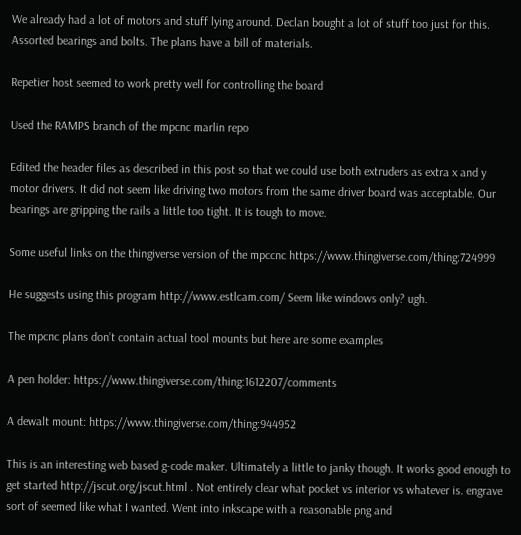We already had a lot of motors and stuff lying around. Declan bought a lot of stuff too just for this. Assorted bearings and bolts. The plans have a bill of materials.

Repetier host seemed to work pretty well for controlling the board

Used the RAMPS branch of the mpcnc marlin repo

Edited the header files as described in this post so that we could use both extruders as extra x and y motor drivers. It did not seem like driving two motors from the same driver board was acceptable. Our bearings are gripping the rails a little too tight. It is tough to move.

Some useful links on the thingiverse version of the mpccnc https://www.thingiverse.com/thing:724999

He suggests using this program http://www.estlcam.com/ Seem like windows only? ugh.

The mpcnc plans don’t contain actual tool mounts but here are some examples

A pen holder: https://www.thingiverse.com/thing:1612207/comments

A dewalt mount: https://www.thingiverse.com/thing:944952

This is an interesting web based g-code maker. Ultimately a little to janky though. It works good enough to get started http://jscut.org/jscut.html . Not entirely clear what pocket vs interior vs whatever is. engrave sort of seemed like what I wanted. Went into inkscape with a reasonable png and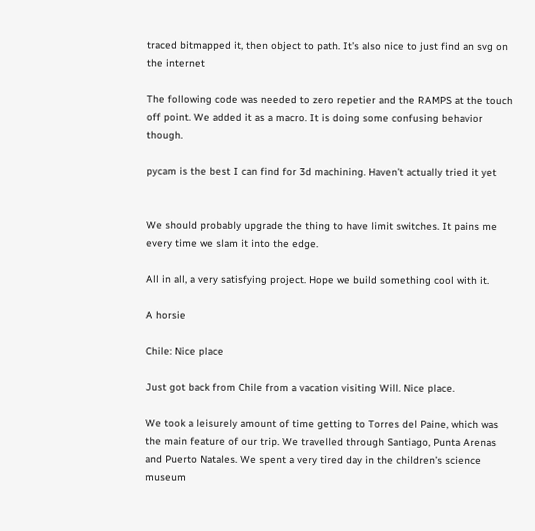traced bitmapped it, then object to path. It’s also nice to just find an svg on the internet

The following code was needed to zero repetier and the RAMPS at the touch off point. We added it as a macro. It is doing some confusing behavior though.

pycam is the best I can find for 3d machining. Haven’t actually tried it yet


We should probably upgrade the thing to have limit switches. It pains me every time we slam it into the edge.

All in all, a very satisfying project. Hope we build something cool with it.

A horsie

Chile: Nice place

Just got back from Chile from a vacation visiting Will. Nice place.

We took a leisurely amount of time getting to Torres del Paine, which was the main feature of our trip. We travelled through Santiago, Punta Arenas and Puerto Natales. We spent a very tired day in the children’s science museum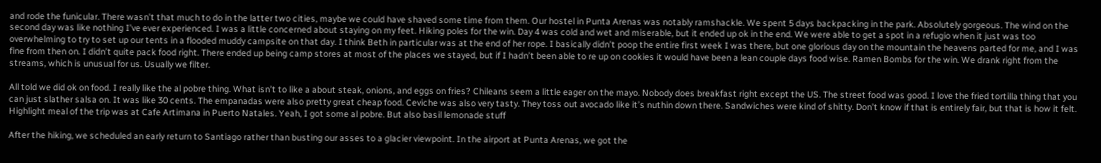and rode the funicular. There wasn’t that much to do in the latter two cities, maybe we could have shaved some time from them. Our hostel in Punta Arenas was notably ramshackle. We spent 5 days backpacking in the park. Absolutely gorgeous. The wind on the second day was like nothing I’ve ever experienced. I was a little concerned about staying on my feet. Hiking poles for the win. Day 4 was cold and wet and miserable, but it ended up ok in the end. We were able to get a spot in a refugio when it just was too overwhelming to try to set up our tents in a flooded muddy campsite on that day. I think Beth in particular was at the end of her rope. I basically didn’t poop the entire first week I was there, but one glorious day on the mountain the heavens parted for me, and I was fine from then on. I didn’t quite pack food right. There ended up being camp stores at most of the places we stayed, but if I hadn’t been able to re up on cookies it would have been a lean couple days food wise. Ramen Bombs for the win. We drank right from the streams, which is unusual for us. Usually we filter.

All told we did ok on food. I really like the al pobre thing. What isn’t to like a about steak, onions, and eggs on fries? Chileans seem a little eager on the mayo. Nobody does breakfast right except the US. The street food was good. I love the fried tortilla thing that you can just slather salsa on. It was like 30 cents. The empanadas were also pretty great cheap food. Ceviche was also very tasty. They toss out avocado like it’s nuthin down there. Sandwiches were kind of shitty. Don’t know if that is entirely fair, but that is how it felt. Highlight meal of the trip was at Cafe Artimana in Puerto Natales. Yeah, I got some al pobre. But also basil lemonade stuff

After the hiking, we scheduled an early return to Santiago rather than busting our asses to a glacier viewpoint. In the airport at Punta Arenas, we got the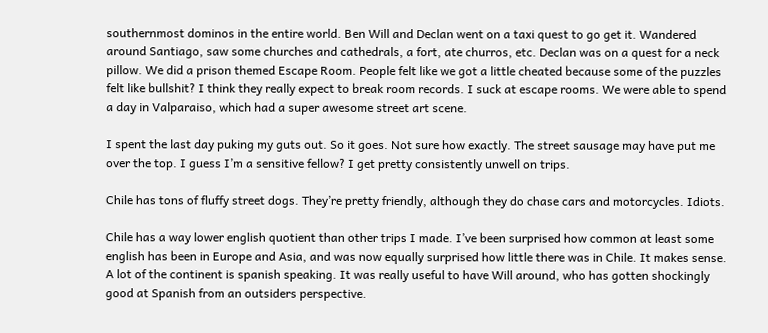southernmost dominos in the entire world. Ben Will and Declan went on a taxi quest to go get it. Wandered around Santiago, saw some churches and cathedrals, a fort, ate churros, etc. Declan was on a quest for a neck pillow. We did a prison themed Escape Room. People felt like we got a little cheated because some of the puzzles felt like bullshit? I think they really expect to break room records. I suck at escape rooms. We were able to spend a day in Valparaiso, which had a super awesome street art scene.

I spent the last day puking my guts out. So it goes. Not sure how exactly. The street sausage may have put me over the top. I guess I’m a sensitive fellow? I get pretty consistently unwell on trips.

Chile has tons of fluffy street dogs. They’re pretty friendly, although they do chase cars and motorcycles. Idiots.

Chile has a way lower english quotient than other trips I made. I’ve been surprised how common at least some english has been in Europe and Asia, and was now equally surprised how little there was in Chile. It makes sense. A lot of the continent is spanish speaking. It was really useful to have Will around, who has gotten shockingly good at Spanish from an outsiders perspective.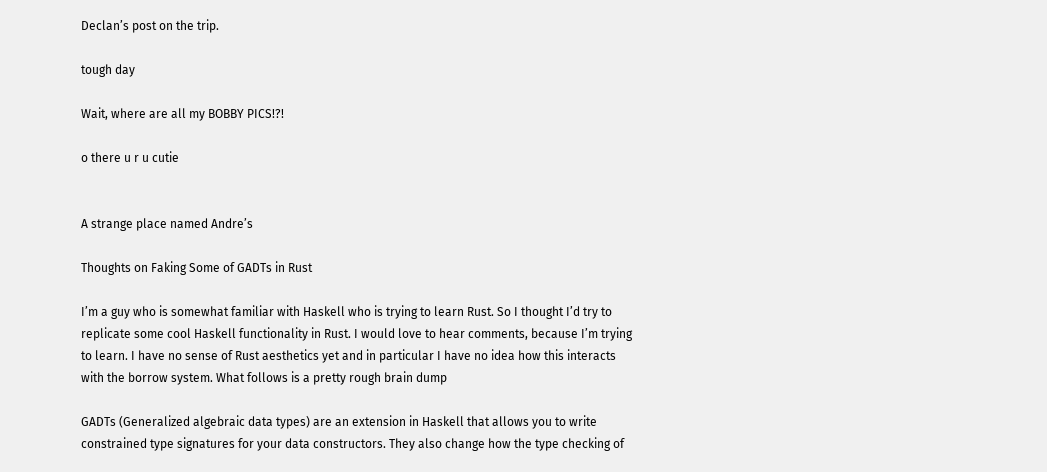Declan’s post on the trip.

tough day

Wait, where are all my BOBBY PICS!?!

o there u r u cutie


A strange place named Andre’s

Thoughts on Faking Some of GADTs in Rust

I’m a guy who is somewhat familiar with Haskell who is trying to learn Rust. So I thought I’d try to replicate some cool Haskell functionality in Rust. I would love to hear comments, because I’m trying to learn. I have no sense of Rust aesthetics yet and in particular I have no idea how this interacts with the borrow system. What follows is a pretty rough brain dump

GADTs (Generalized algebraic data types) are an extension in Haskell that allows you to write constrained type signatures for your data constructors. They also change how the type checking of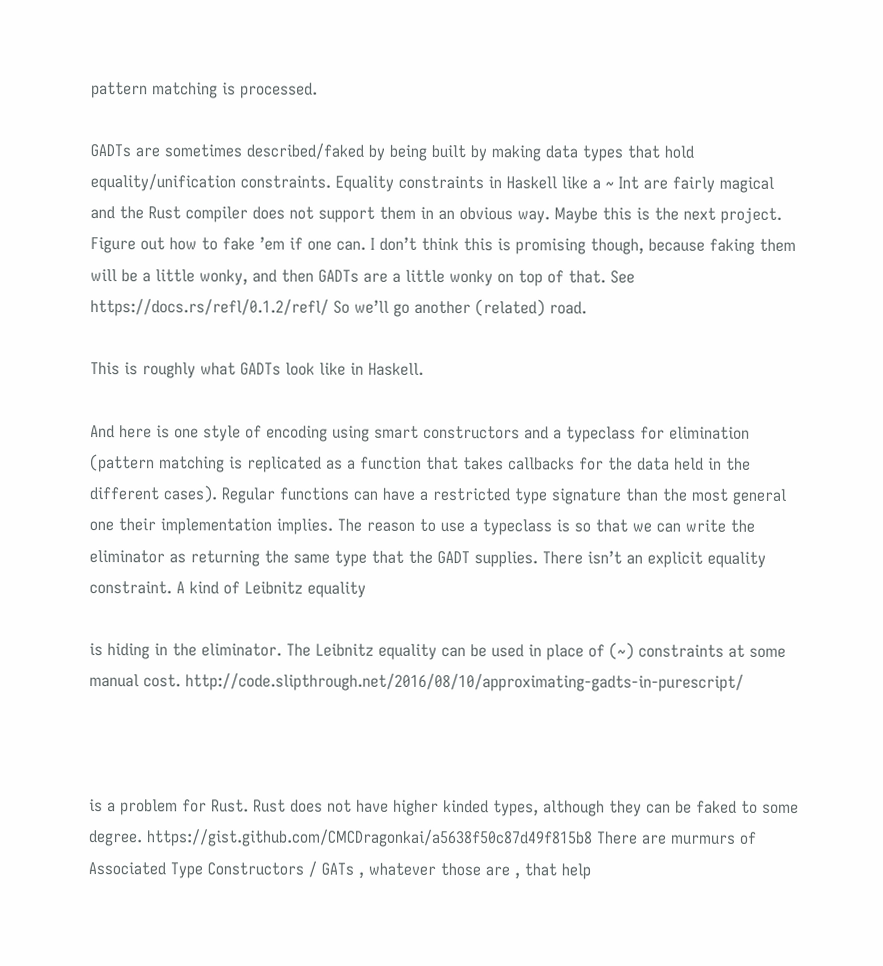pattern matching is processed.

GADTs are sometimes described/faked by being built by making data types that hold equality/unification constraints. Equality constraints in Haskell like a ~ Int are fairly magical and the Rust compiler does not support them in an obvious way. Maybe this is the next project. Figure out how to fake ’em if one can. I don’t think this is promising though, because faking them will be a little wonky, and then GADTs are a little wonky on top of that. See https://docs.rs/refl/0.1.2/refl/ So we’ll go another (related) road.

This is roughly what GADTs look like in Haskell.

And here is one style of encoding using smart constructors and a typeclass for elimination (pattern matching is replicated as a function that takes callbacks for the data held in the different cases). Regular functions can have a restricted type signature than the most general one their implementation implies. The reason to use a typeclass is so that we can write the eliminator as returning the same type that the GADT supplies. There isn’t an explicit equality constraint. A kind of Leibnitz equality

is hiding in the eliminator. The Leibnitz equality can be used in place of (~) constraints at some manual cost. http://code.slipthrough.net/2016/08/10/approximating-gadts-in-purescript/



is a problem for Rust. Rust does not have higher kinded types, although they can be faked to some degree. https://gist.github.com/CMCDragonkai/a5638f50c87d49f815b8 There are murmurs of Associated Type Constructors / GATs , whatever those are , that help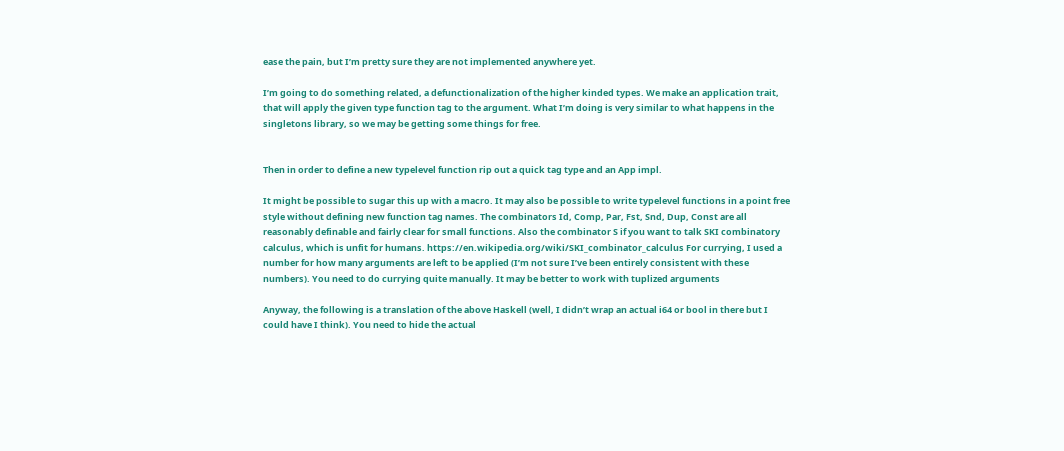ease the pain, but I’m pretty sure they are not implemented anywhere yet.

I’m going to do something related, a defunctionalization of the higher kinded types. We make an application trait, that will apply the given type function tag to the argument. What I’m doing is very similar to what happens in the singletons library, so we may be getting some things for free.


Then in order to define a new typelevel function rip out a quick tag type and an App impl.

It might be possible to sugar this up with a macro. It may also be possible to write typelevel functions in a point free style without defining new function tag names. The combinators Id, Comp, Par, Fst, Snd, Dup, Const are all reasonably definable and fairly clear for small functions. Also the combinator S if you want to talk SKI combinatory calculus, which is unfit for humans. https://en.wikipedia.org/wiki/SKI_combinator_calculus For currying, I used a number for how many arguments are left to be applied (I’m not sure I’ve been entirely consistent with these numbers). You need to do currying quite manually. It may be better to work with tuplized arguments

Anyway, the following is a translation of the above Haskell (well, I didn’t wrap an actual i64 or bool in there but I could have I think). You need to hide the actual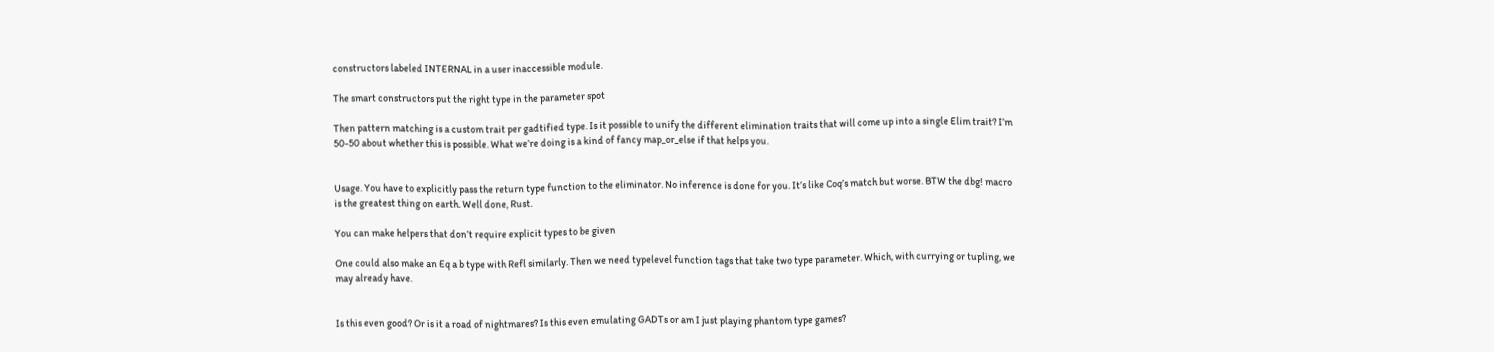constructors labeled INTERNAL in a user inaccessible module.

The smart constructors put the right type in the parameter spot

Then pattern matching is a custom trait per gadtified type. Is it possible to unify the different elimination traits that will come up into a single Elim trait? I’m 50-50 about whether this is possible. What we’re doing is a kind of fancy map_or_else if that helps you.


Usage. You have to explicitly pass the return type function to the eliminator. No inference is done for you. It’s like Coq’s match but worse. BTW the dbg! macro is the greatest thing on earth. Well done, Rust.

You can make helpers that don’t require explicit types to be given

One could also make an Eq a b type with Refl similarly. Then we need typelevel function tags that take two type parameter. Which, with currying or tupling, we may already have.


Is this even good? Or is it a road of nightmares? Is this even emulating GADTs or am I just playing phantom type games?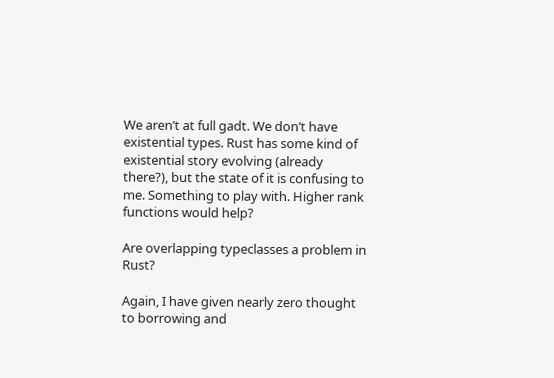We aren’t at full gadt. We don’t have existential types. Rust has some kind of existential story evolving (already there?), but the state of it is confusing to me. Something to play with. Higher rank functions would help?

Are overlapping typeclasses a problem in Rust?

Again, I have given nearly zero thought to borrowing and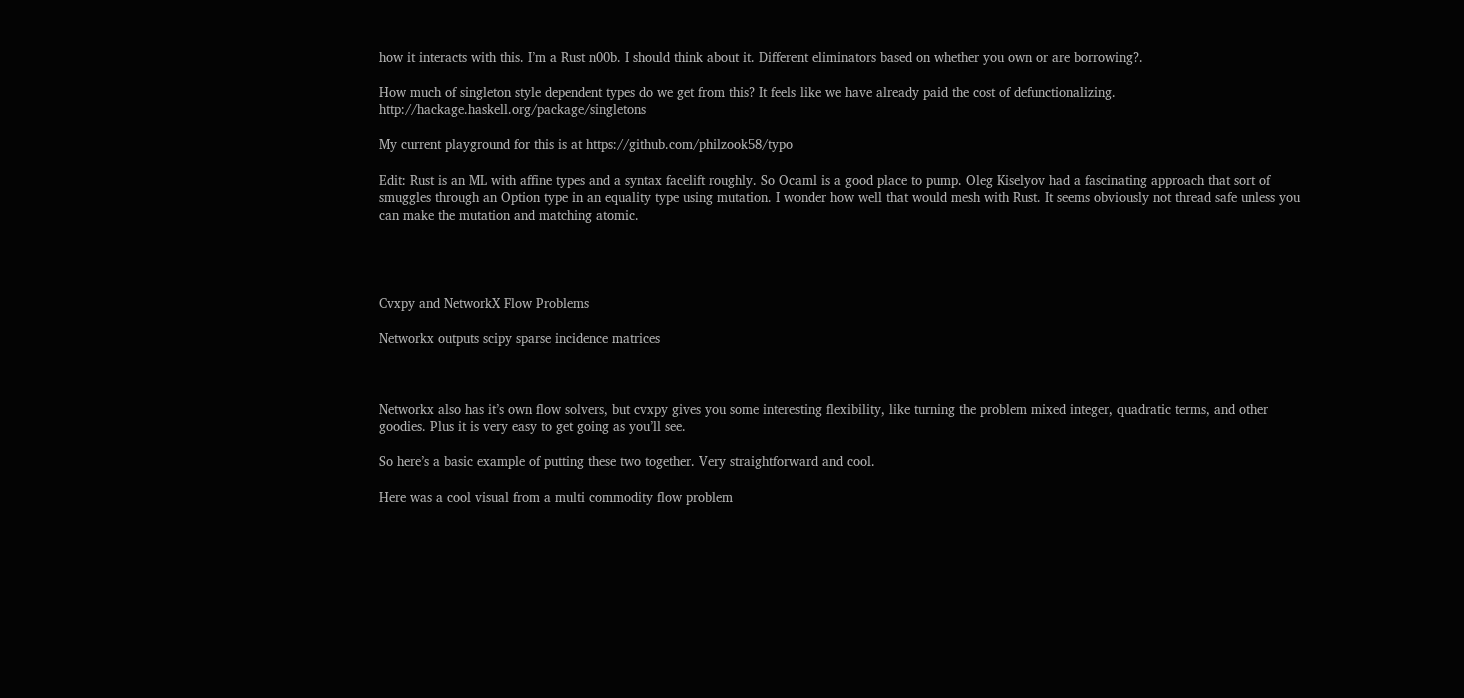how it interacts with this. I’m a Rust n00b. I should think about it. Different eliminators based on whether you own or are borrowing?.

How much of singleton style dependent types do we get from this? It feels like we have already paid the cost of defunctionalizing. http://hackage.haskell.org/package/singletons

My current playground for this is at https://github.com/philzook58/typo

Edit: Rust is an ML with affine types and a syntax facelift roughly. So Ocaml is a good place to pump. Oleg Kiselyov had a fascinating approach that sort of smuggles through an Option type in an equality type using mutation. I wonder how well that would mesh with Rust. It seems obviously not thread safe unless you can make the mutation and matching atomic.




Cvxpy and NetworkX Flow Problems

Networkx outputs scipy sparse incidence matrices



Networkx also has it’s own flow solvers, but cvxpy gives you some interesting flexibility, like turning the problem mixed integer, quadratic terms, and other goodies. Plus it is very easy to get going as you’ll see.

So here’s a basic example of putting these two together. Very straightforward and cool.

Here was a cool visual from a multi commodity flow problem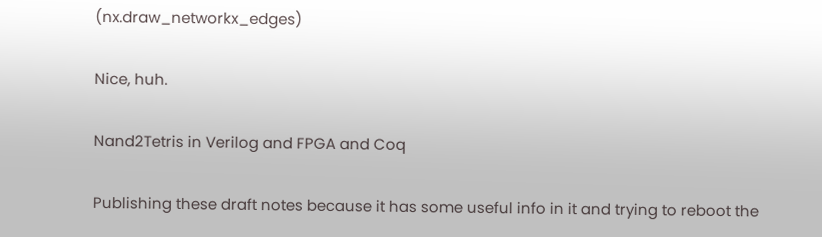(nx.draw_networkx_edges)

Nice, huh.

Nand2Tetris in Verilog and FPGA and Coq

Publishing these draft notes because it has some useful info in it and trying to reboot the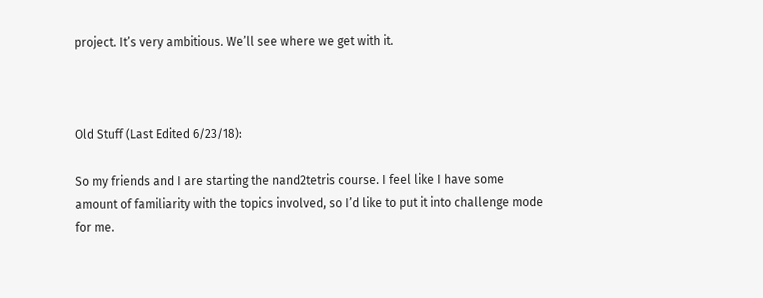project. It’s very ambitious. We’ll see where we get with it.



Old Stuff (Last Edited 6/23/18):

So my friends and I are starting the nand2tetris course. I feel like I have some amount of familiarity with the topics involved, so I’d like to put it into challenge mode for me.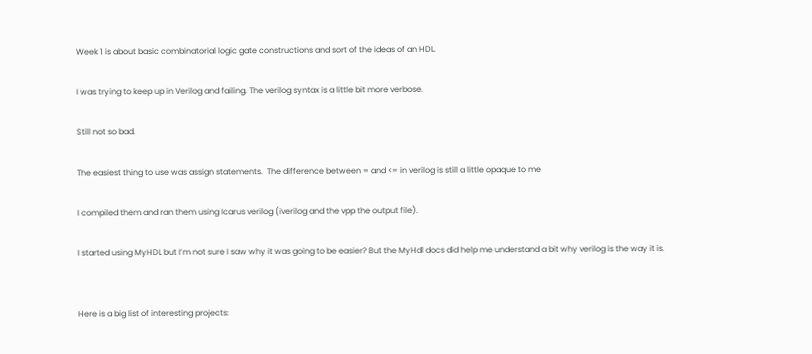Week 1 is about basic combinatorial logic gate constructions and sort of the ideas of an HDL.

I was trying to keep up in Verilog and failing. The verilog syntax is a little bit more verbose.

Still not so bad.

The easiest thing to use was assign statements.  The difference between = and <= in verilog is still a little opaque to me

I compiled them and ran them using Icarus verilog (iverilog and the vpp the output file).

I started using MyHDL but I’m not sure I saw why it was going to be easier? But the MyHdl docs did help me understand a bit why verilog is the way it is.


Here is a big list of interesting projects: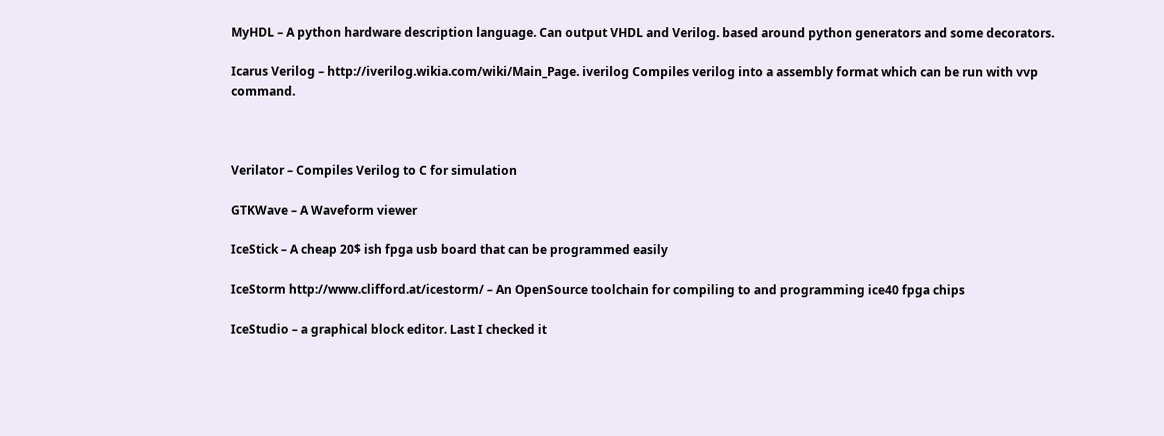MyHDL – A python hardware description language. Can output VHDL and Verilog. based around python generators and some decorators.

Icarus Verilog – http://iverilog.wikia.com/wiki/Main_Page. iverilog Compiles verilog into a assembly format which can be run with vvp command.



Verilator – Compiles Verilog to C for simulation

GTKWave – A Waveform viewer

IceStick – A cheap 20$ ish fpga usb board that can be programmed easily

IceStorm http://www.clifford.at/icestorm/ – An OpenSource toolchain for compiling to and programming ice40 fpga chips

IceStudio – a graphical block editor. Last I checked it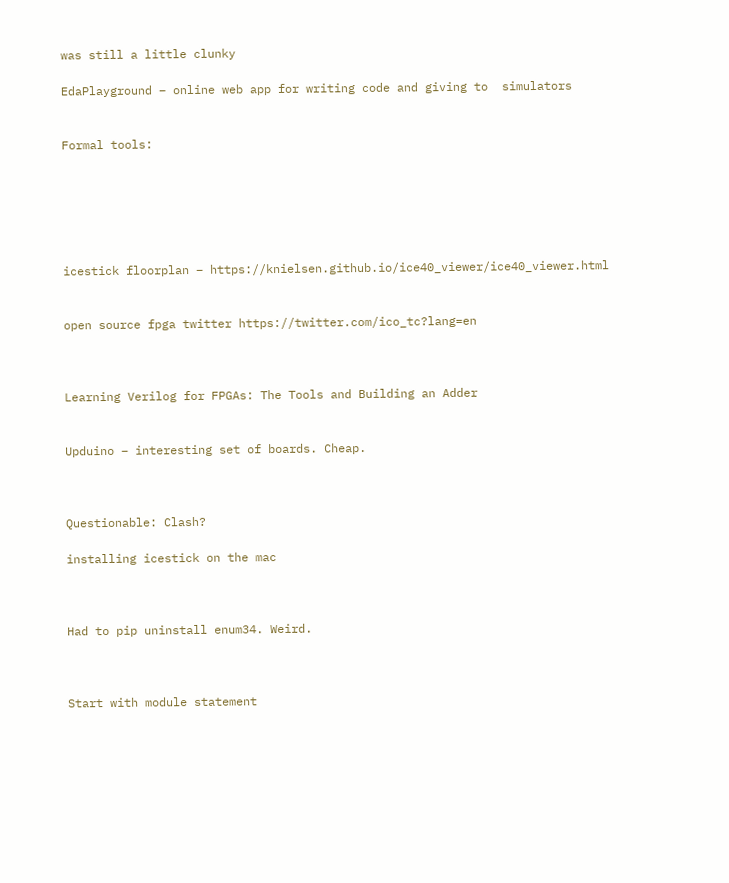was still a little clunky

EdaPlayground – online web app for writing code and giving to  simulators


Formal tools:






icestick floorplan – https://knielsen.github.io/ice40_viewer/ice40_viewer.html


open source fpga twitter https://twitter.com/ico_tc?lang=en



Learning Verilog for FPGAs: The Tools and Building an Adder


Upduino – interesting set of boards. Cheap.



Questionable: Clash?

installing icestick on the mac



Had to pip uninstall enum34. Weird.



Start with module statement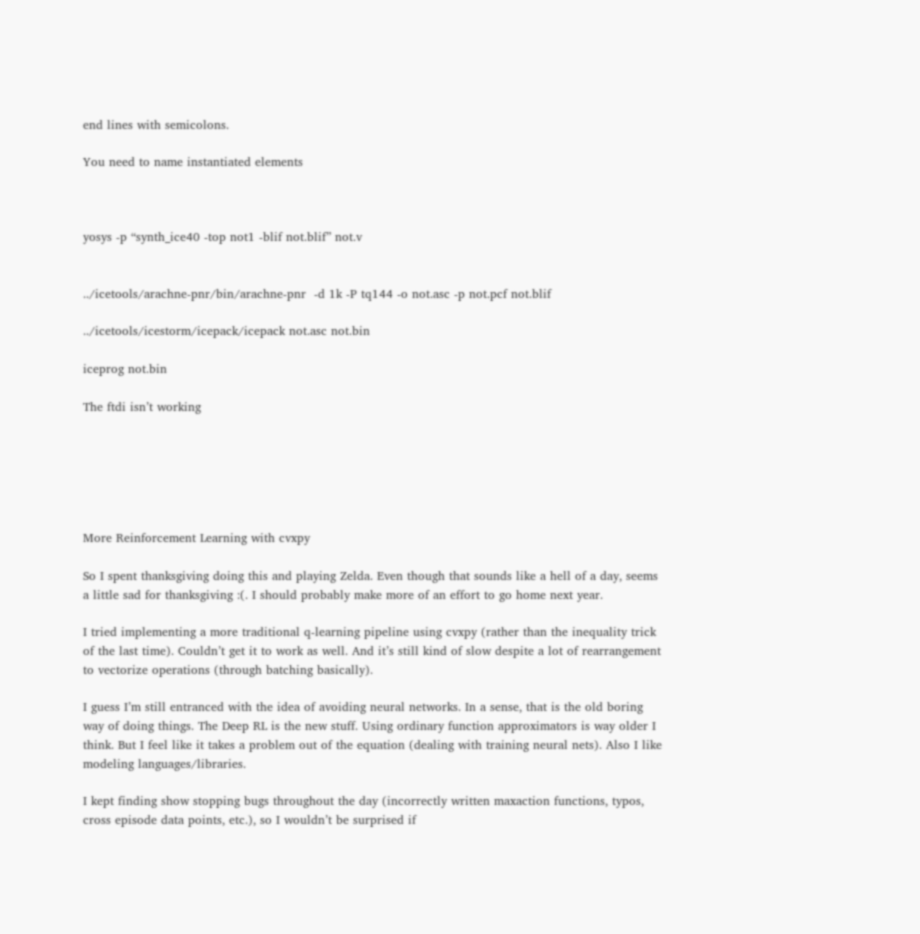end lines with semicolons.

You need to name instantiated elements



yosys -p “synth_ice40 -top not1 -blif not.blif” not.v


../icetools/arachne-pnr/bin/arachne-pnr  -d 1k -P tq144 -o not.asc -p not.pcf not.blif

../icetools/icestorm/icepack/icepack not.asc not.bin

iceprog not.bin

The ftdi isn’t working






More Reinforcement Learning with cvxpy

So I spent thanksgiving doing this and playing Zelda. Even though that sounds like a hell of a day, seems a little sad for thanksgiving :(. I should probably make more of an effort to go home next year.

I tried implementing a more traditional q-learning pipeline using cvxpy (rather than the inequality trick of the last time). Couldn’t get it to work as well. And it’s still kind of slow despite a lot of rearrangement to vectorize operations (through batching basically).

I guess I’m still entranced with the idea of avoiding neural networks. In a sense, that is the old boring way of doing things. The Deep RL is the new stuff. Using ordinary function approximators is way older I think. But I feel like it takes a problem out of the equation (dealing with training neural nets). Also I like modeling languages/libraries.

I kept finding show stopping bugs throughout the day (incorrectly written maxaction functions, typos, cross episode data points, etc.), so I wouldn’t be surprised if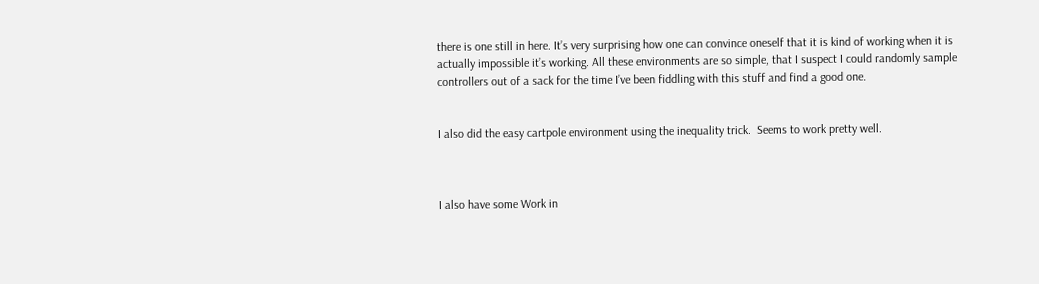there is one still in here. It’s very surprising how one can convince oneself that it is kind of working when it is actually impossible it’s working. All these environments are so simple, that I suspect I could randomly sample controllers out of a sack for the time I’ve been fiddling with this stuff and find a good one.


I also did the easy cartpole environment using the inequality trick.  Seems to work pretty well.



I also have some Work in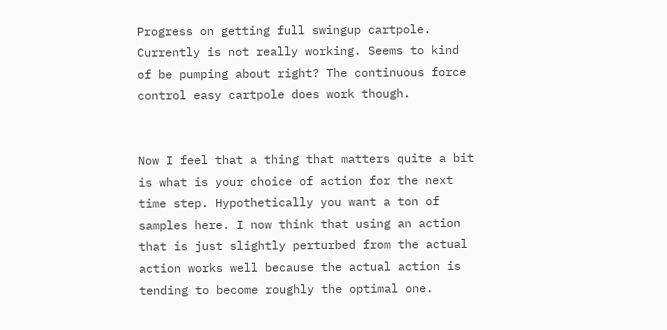Progress on getting full swingup cartpole. Currently is not really working. Seems to kind of be pumping about right? The continuous force control easy cartpole does work though.


Now I feel that a thing that matters quite a bit is what is your choice of action for the next time step. Hypothetically you want a ton of samples here. I now think that using an action that is just slightly perturbed from the actual action works well because the actual action is tending to become roughly the optimal one.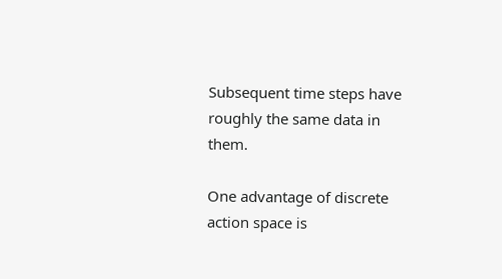Subsequent time steps have roughly the same data in them.

One advantage of discrete action space is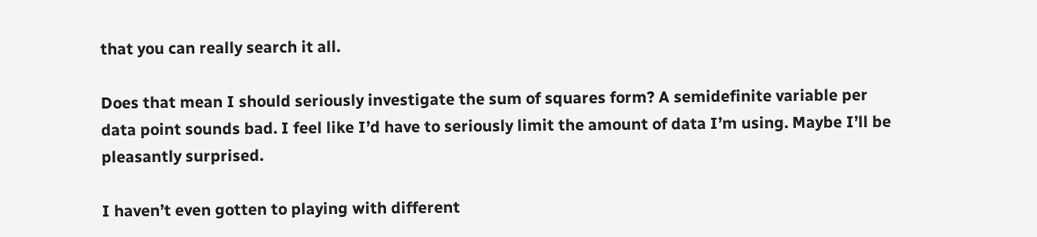that you can really search it all.

Does that mean I should seriously investigate the sum of squares form? A semidefinite variable per data point sounds bad. I feel like I’d have to seriously limit the amount of data I’m using. Maybe I’ll be pleasantly surprised.

I haven’t even gotten to playing with different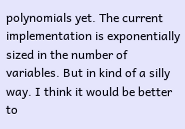polynomials yet. The current implementation is exponentially sized in the number of variables. But in kind of a silly way. I think it would be better to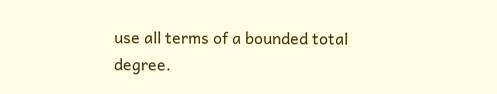use all terms of a bounded total degree.